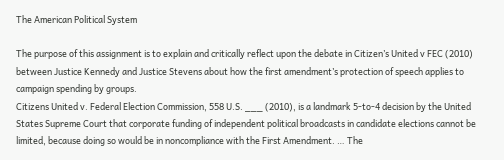The American Political System

The purpose of this assignment is to explain and critically reflect upon the debate in Citizen’s United v FEC (2010) between Justice Kennedy and Justice Stevens about how the first amendment’s protection of speech applies to campaign spending by groups.
Citizens United v. Federal Election Commission, 558 U.S. ___ (2010), is a landmark 5-to-4 decision by the United States Supreme Court that corporate funding of independent political broadcasts in candidate elections cannot be limited, because doing so would be in noncompliance with the First Amendment. … The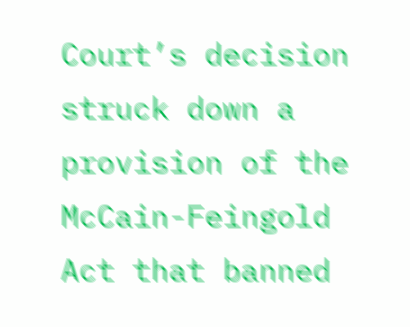Court’s decision struck down a provision of the McCain-Feingold Act that banned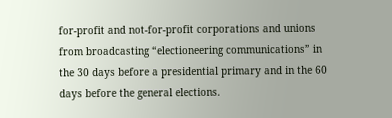for-profit and not-for-profit corporations and unions from broadcasting “electioneering communications” in the 30 days before a presidential primary and in the 60 days before the general elections.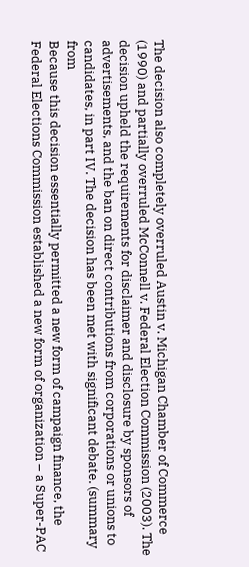The decision also completely overruled Austin v. Michigan Chamber of Commerce (1990) and partially overruled McConnell v. Federal Election Commission (2003). The decision upheld the requirements for disclaimer and disclosure by sponsors of advertisements, and the ban on direct contributions from corporations or unions to candidates, in part IV. The decision has been met with significant debate. (summary from
Because this decision essentially permitted a new form of campaign finance, the Federal Elections Commission established a new form of organization – a Super-PAC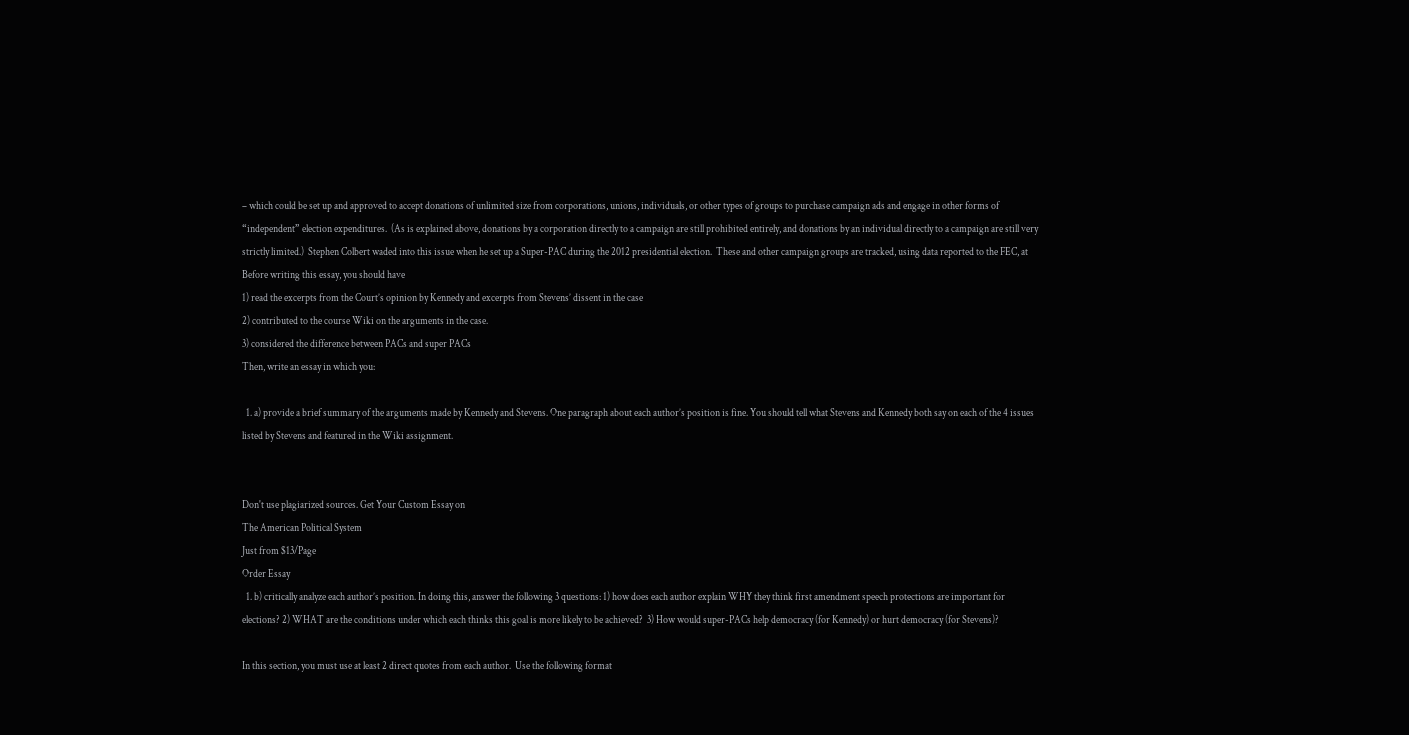– which could be set up and approved to accept donations of unlimited size from corporations, unions, individuals, or other types of groups to purchase campaign ads and engage in other forms of “independent” election expenditures.  (As is explained above, donations by a corporation directly to a campaign are still prohibited entirely, and donations by an individual directly to a campaign are still very strictly limited.)  Stephen Colbert waded into this issue when he set up a Super-PAC during the 2012 presidential election.  These and other campaign groups are tracked, using data reported to the FEC, at
Before writing this essay, you should have
1) read the excerpts from the Court’s opinion by Kennedy and excerpts from Stevens’ dissent in the case
2) contributed to the course Wiki on the arguments in the case.
3) considered the difference between PACs and super PACs
Then, write an essay in which you:

  1. a) provide a brief summary of the arguments made by Kennedy and Stevens. One paragraph about each author’s position is fine. You should tell what Stevens and Kennedy both say on each of the 4 issues listed by Stevens and featured in the Wiki assignment.


Don't use plagiarized sources. Get Your Custom Essay on
The American Political System
Just from $13/Page
Order Essay
  1. b) critically analyze each author’s position. In doing this, answer the following 3 questions: 1) how does each author explain WHY they think first amendment speech protections are important for elections? 2) WHAT are the conditions under which each thinks this goal is more likely to be achieved?  3) How would super-PACs help democracy (for Kennedy) or hurt democracy (for Stevens)?

In this section, you must use at least 2 direct quotes from each author.  Use the following format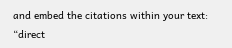and embed the citations within your text:
“direct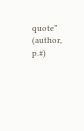quote” (author, p.#)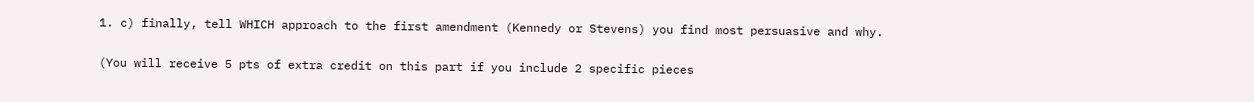1. c) finally, tell WHICH approach to the first amendment (Kennedy or Stevens) you find most persuasive and why.

(You will receive 5 pts of extra credit on this part if you include 2 specific pieces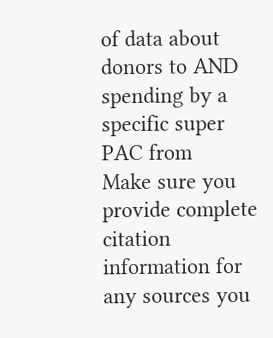of data about donors to AND spending by a specific super PAC from
Make sure you provide complete citation information for any sources you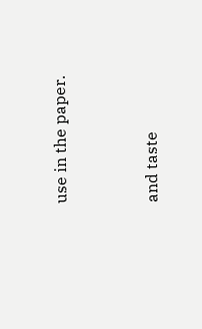use in the paper.


and taste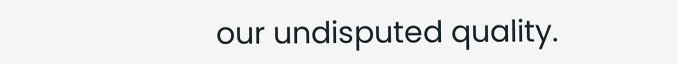our undisputed quality.